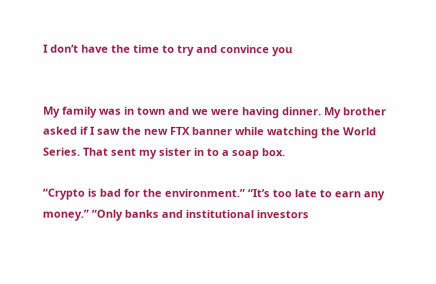I don’t have the time to try and convince you


My family was in town and we were having dinner. My brother asked if I saw the new FTX banner while watching the World Series. That sent my sister in to a soap box.

“Crypto is bad for the environment.” “It’s too late to earn any money.” “Only banks and institutional investors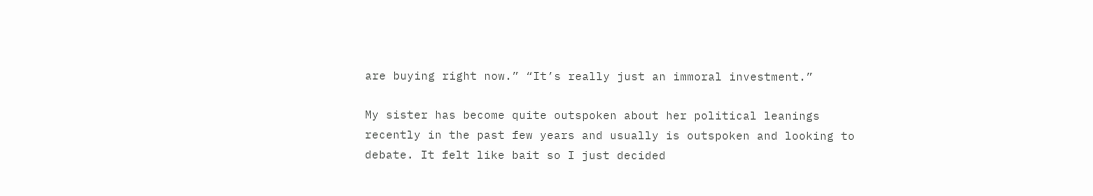are buying right now.” “It’s really just an immoral investment.”

My sister has become quite outspoken about her political leanings recently in the past few years and usually is outspoken and looking to debate. It felt like bait so I just decided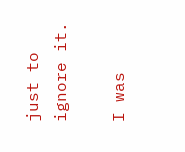just to ignore it.

I was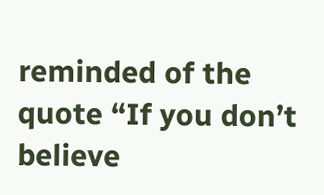reminded of the quote “If you don’t believe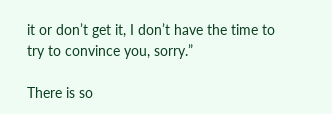it or don’t get it, I don’t have the time to try to convince you, sorry.”

There is so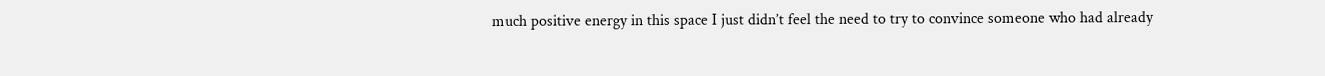much positive energy in this space I just didn’t feel the need to try to convince someone who had already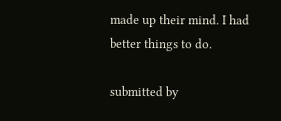made up their mind. I had better things to do.

submitted by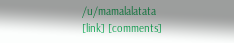/u/mamalalatata
[link] [comments]